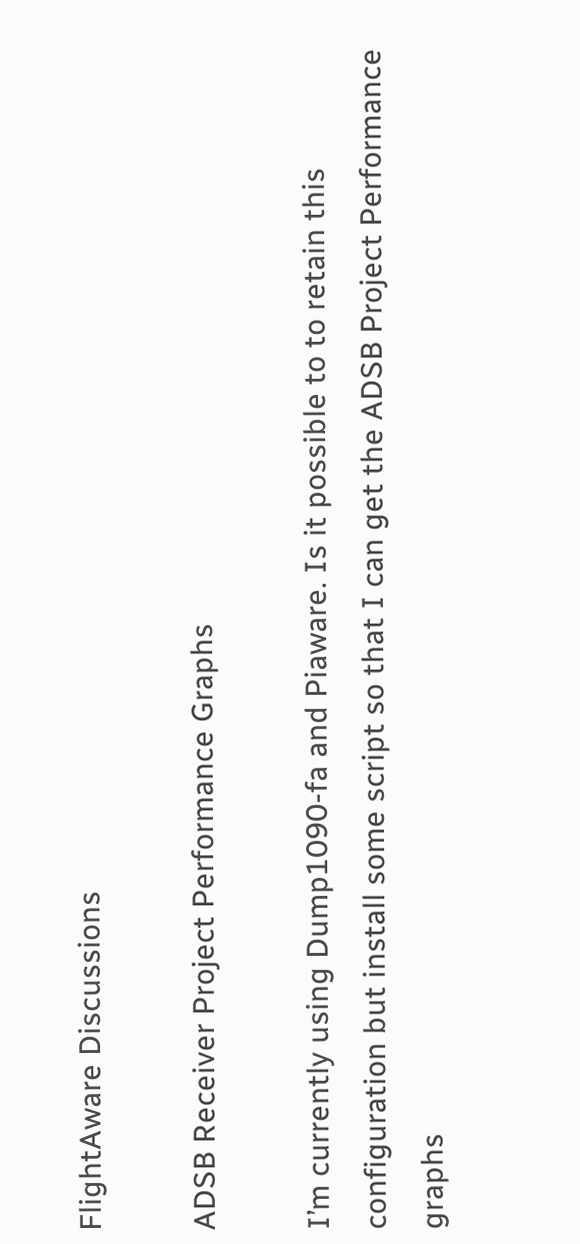FlightAware Discussions

ADSB Receiver Project Performance Graphs

I’m currently using Dump1090-fa and Piaware. Is it possible to to retain this configuration but install some script so that I can get the ADSB Project Performance graphs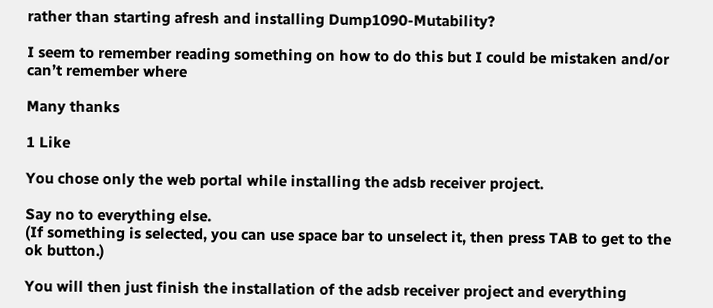rather than starting afresh and installing Dump1090-Mutability?

I seem to remember reading something on how to do this but I could be mistaken and/or can’t remember where

Many thanks

1 Like

You chose only the web portal while installing the adsb receiver project.

Say no to everything else.
(If something is selected, you can use space bar to unselect it, then press TAB to get to the ok button.)

You will then just finish the installation of the adsb receiver project and everything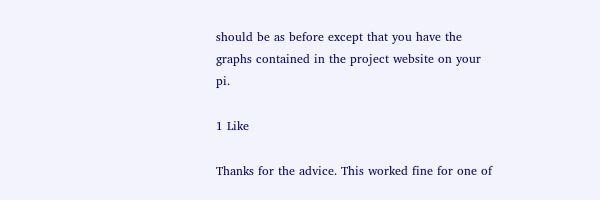should be as before except that you have the graphs contained in the project website on your pi.

1 Like

Thanks for the advice. This worked fine for one of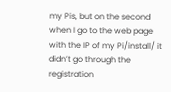my Pis, but on the second when I go to the web page with the IP of my Pi/install/ it didn’t go through the registration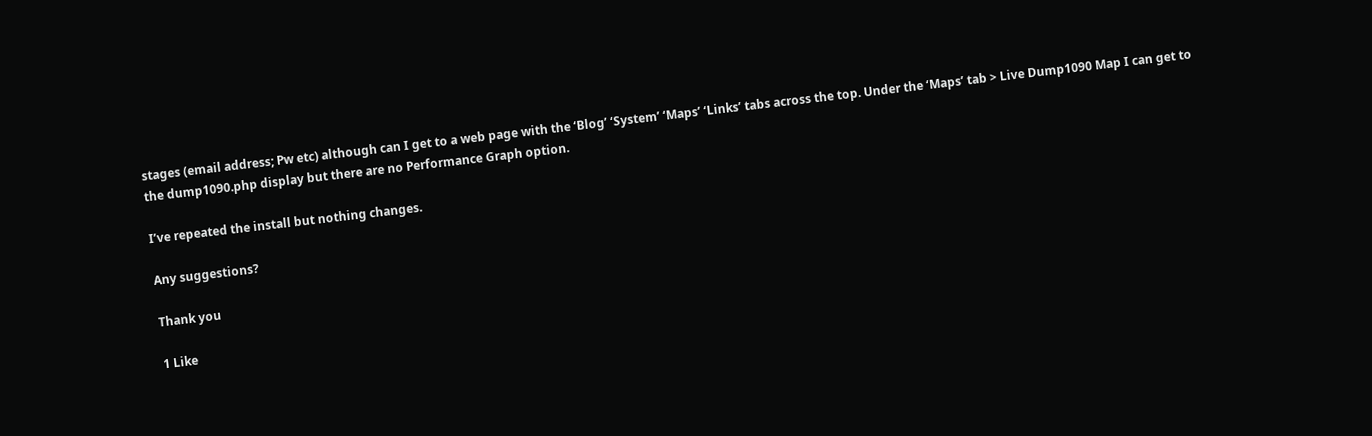stages (email address; Pw etc) although can I get to a web page with the ‘Blog’ ‘System’ ‘Maps’ ‘Links’ tabs across the top. Under the ‘Maps’ tab > Live Dump1090 Map I can get to the dump1090.php display but there are no Performance Graph option.

I’ve repeated the install but nothing changes.

Any suggestions?

Thank you

1 Like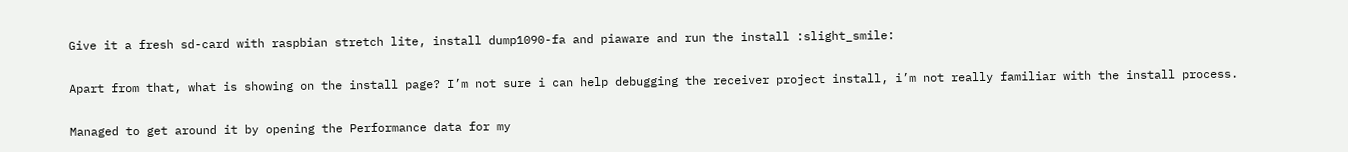Give it a fresh sd-card with raspbian stretch lite, install dump1090-fa and piaware and run the install :slight_smile:

Apart from that, what is showing on the install page? I’m not sure i can help debugging the receiver project install, i’m not really familiar with the install process.

Managed to get around it by opening the Performance data for my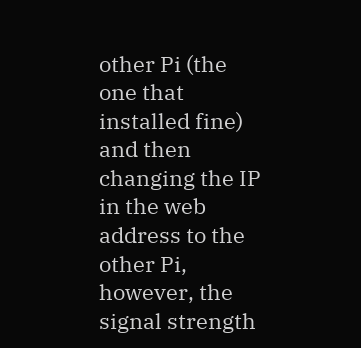other Pi (the one that installed fine) and then changing the IP in the web address to the other Pi, however, the signal strength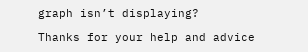graph isn’t displaying?

Thanks for your help and advice